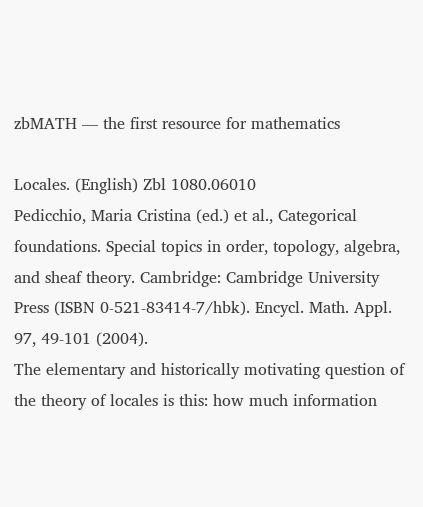zbMATH — the first resource for mathematics

Locales. (English) Zbl 1080.06010
Pedicchio, Maria Cristina (ed.) et al., Categorical foundations. Special topics in order, topology, algebra, and sheaf theory. Cambridge: Cambridge University Press (ISBN 0-521-83414-7/hbk). Encycl. Math. Appl. 97, 49-101 (2004).
The elementary and historically motivating question of the theory of locales is this: how much information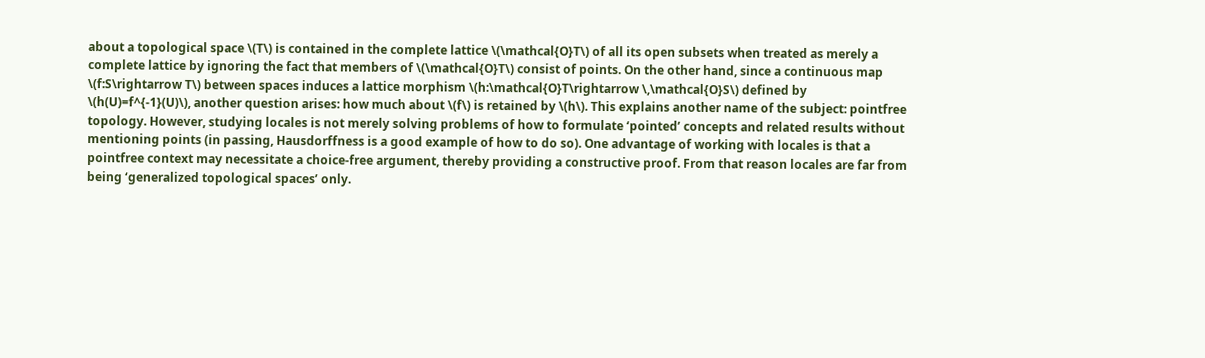about a topological space \(T\) is contained in the complete lattice \(\mathcal{O}T\) of all its open subsets when treated as merely a complete lattice by ignoring the fact that members of \(\mathcal{O}T\) consist of points. On the other hand, since a continuous map \(f:S\rightarrow T\) between spaces induces a lattice morphism \(h:\mathcal{O}T\rightarrow \,\mathcal{O}S\) defined by \(h(U)=f^{-1}(U)\), another question arises: how much about \(f\) is retained by \(h\). This explains another name of the subject: pointfree topology. However, studying locales is not merely solving problems of how to formulate ‘pointed’ concepts and related results without mentioning points (in passing, Hausdorffness is a good example of how to do so). One advantage of working with locales is that a pointfree context may necessitate a choice-free argument, thereby providing a constructive proof. From that reason locales are far from being ‘generalized topological spaces’ only.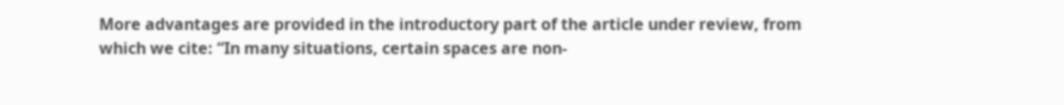More advantages are provided in the introductory part of the article under review, from which we cite: “In many situations, certain spaces are non-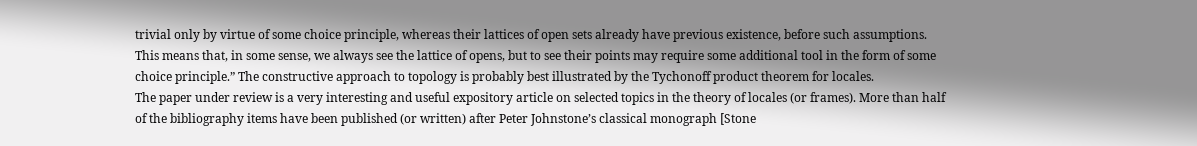trivial only by virtue of some choice principle, whereas their lattices of open sets already have previous existence, before such assumptions. This means that, in some sense, we always see the lattice of opens, but to see their points may require some additional tool in the form of some choice principle.” The constructive approach to topology is probably best illustrated by the Tychonoff product theorem for locales.
The paper under review is a very interesting and useful expository article on selected topics in the theory of locales (or frames). More than half of the bibliography items have been published (or written) after Peter Johnstone’s classical monograph [Stone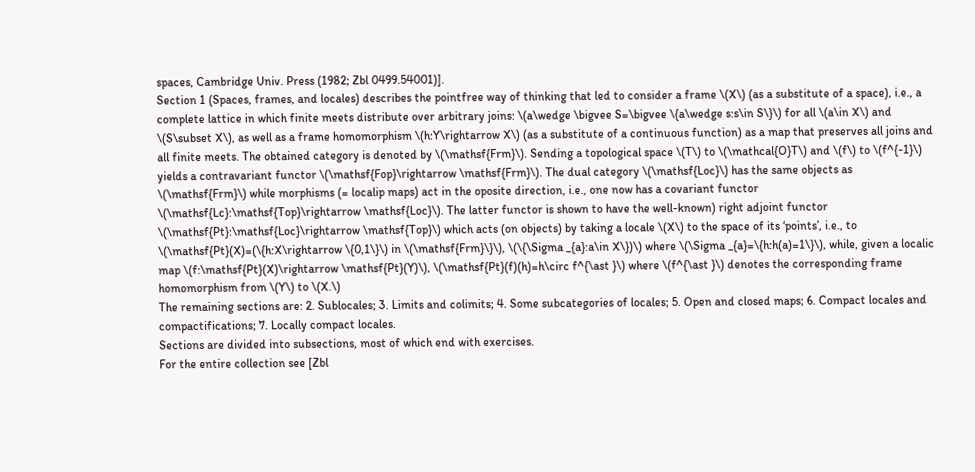spaces, Cambridge Univ. Press (1982; Zbl 0499.54001)].
Section 1 (Spaces, frames, and locales) describes the pointfree way of thinking that led to consider a frame \(X\) (as a substitute of a space), i.e., a complete lattice in which finite meets distribute over arbitrary joins: \(a\wedge \bigvee S=\bigvee \{a\wedge s:s\in S\}\) for all \(a\in X\) and \(S\subset X\), as well as a frame homomorphism \(h:Y\rightarrow X\) (as a substitute of a continuous function) as a map that preserves all joins and all finite meets. The obtained category is denoted by \(\mathsf{Frm}\). Sending a topological space \(T\) to \(\mathcal{O}T\) and \(f\) to \(f^{-1}\) yields a contravariant functor \(\mathsf{Fop}\rightarrow \mathsf{Frm}\). The dual category \(\mathsf{Loc}\) has the same objects as \(\mathsf{Frm}\) while morphisms (= localip maps) act in the oposite direction, i.e., one now has a covariant functor \(\mathsf{Lc}:\mathsf{Top}\rightarrow \mathsf{Loc}\). The latter functor is shown to have the well-known) right adjoint functor \(\mathsf{Pt}:\mathsf{Loc}\rightarrow \mathsf{Top}\) which acts (on objects) by taking a locale \(X\) to the space of its ‘points’, i.e., to \(\mathsf{Pt}(X)=(\{h:X\rightarrow \{0,1\}\) in \(\mathsf{Frm}\}\), \(\{\Sigma _{a}:a\in X\})\) where \(\Sigma _{a}=\{h:h(a)=1\}\), while, given a localic map \(f:\mathsf{Pt}(X)\rightarrow \mathsf{Pt}(Y)\), \(\mathsf{Pt}(f)(h)=h\circ f^{\ast }\) where \(f^{\ast }\) denotes the corresponding frame homomorphism from \(Y\) to \(X.\)
The remaining sections are: 2. Sublocales; 3. Limits and colimits; 4. Some subcategories of locales; 5. Open and closed maps; 6. Compact locales and compactifications; 7. Locally compact locales.
Sections are divided into subsections, most of which end with exercises.
For the entire collection see [Zbl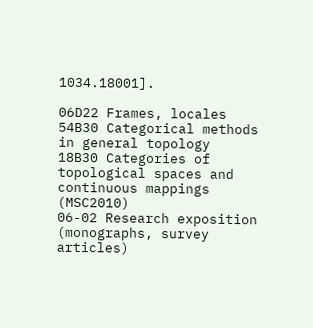1034.18001].

06D22 Frames, locales
54B30 Categorical methods in general topology
18B30 Categories of topological spaces and continuous mappings (MSC2010)
06-02 Research exposition (monographs, survey articles)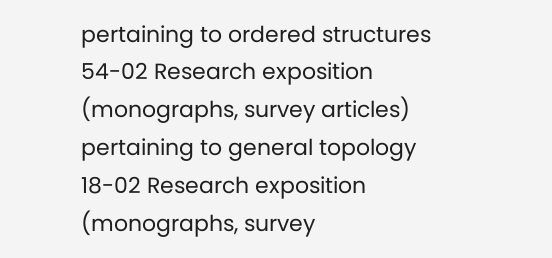pertaining to ordered structures
54-02 Research exposition (monographs, survey articles) pertaining to general topology
18-02 Research exposition (monographs, survey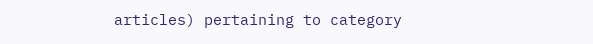articles) pertaining to category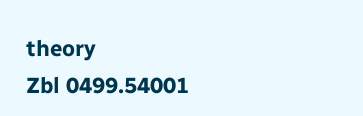theory
Zbl 0499.54001